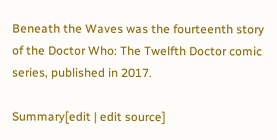Beneath the Waves was the fourteenth story of the Doctor Who: The Twelfth Doctor comic series, published in 2017.

Summary[edit | edit source]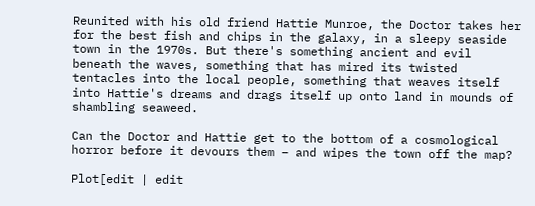Reunited with his old friend Hattie Munroe, the Doctor takes her for the best fish and chips in the galaxy, in a sleepy seaside town in the 1970s. But there's something ancient and evil beneath the waves, something that has mired its twisted tentacles into the local people, something that weaves itself into Hattie's dreams and drags itself up onto land in mounds of shambling seaweed.

Can the Doctor and Hattie get to the bottom of a cosmological horror before it devours them – and wipes the town off the map?

Plot[edit | edit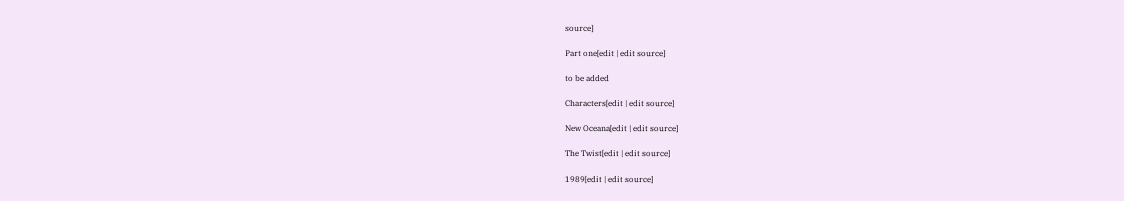source]

Part one[edit | edit source]

to be added

Characters[edit | edit source]

New Oceana[edit | edit source]

The Twist[edit | edit source]

1989[edit | edit source]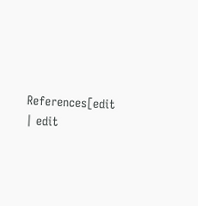References[edit | edit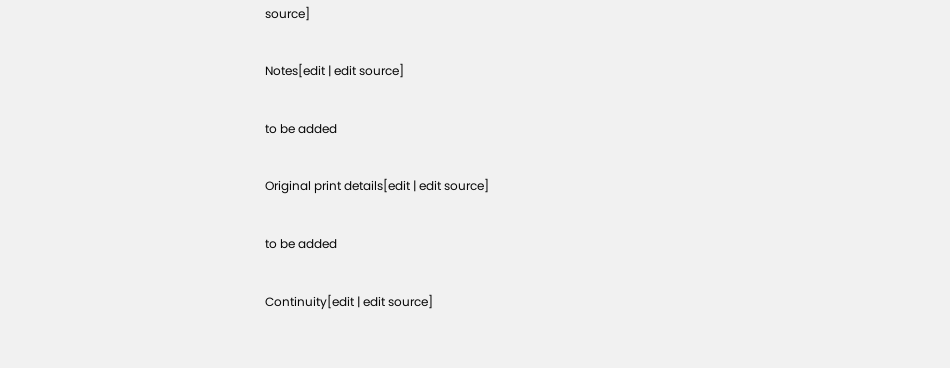source]

Notes[edit | edit source]

to be added

Original print details[edit | edit source]

to be added

Continuity[edit | edit source]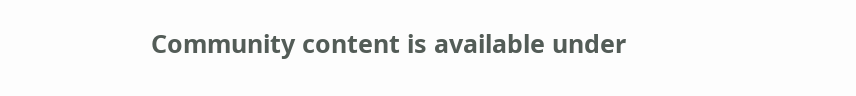Community content is available under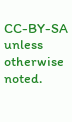CC-BY-SA unless otherwise noted.